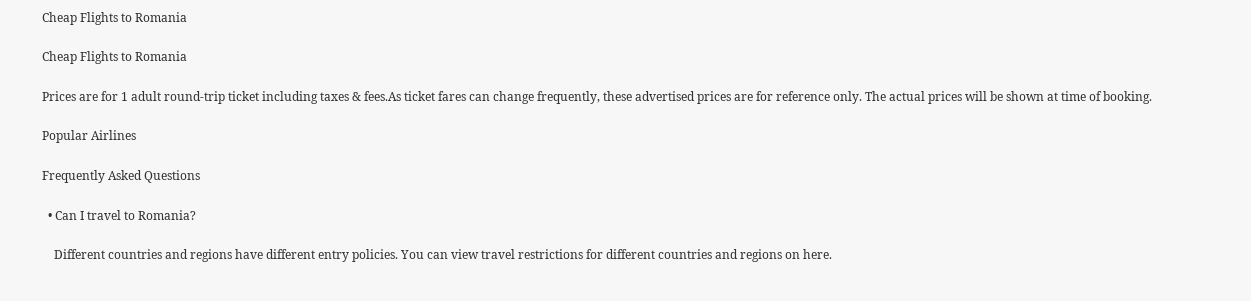Cheap Flights to Romania

Cheap Flights to Romania

Prices are for 1 adult round-trip ticket including taxes & fees.As ticket fares can change frequently, these advertised prices are for reference only. The actual prices will be shown at time of booking.

Popular Airlines

Frequently Asked Questions

  • Can I travel to Romania?

    Different countries and regions have different entry policies. You can view travel restrictions for different countries and regions on here.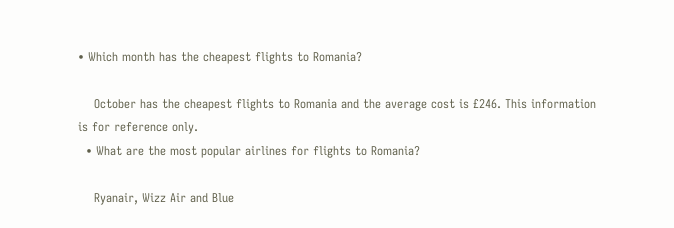• Which month has the cheapest flights to Romania?

    October has the cheapest flights to Romania and the average cost is £246. This information is for reference only.
  • What are the most popular airlines for flights to Romania?

    Ryanair, Wizz Air and Blue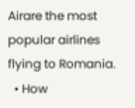Airare the most popular airlines flying to Romania.
  • How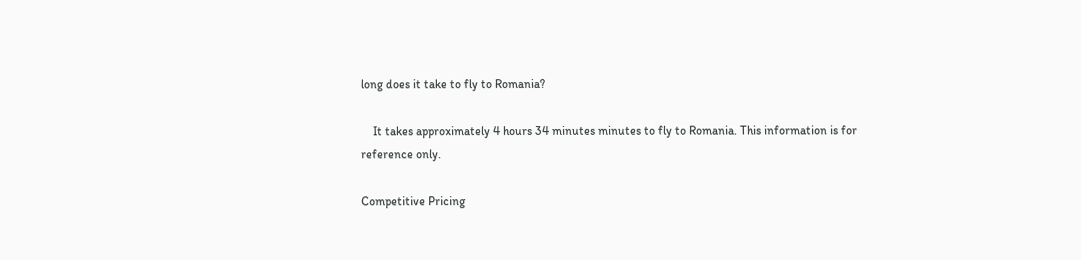long does it take to fly to Romania?

    It takes approximately 4 hours 34 minutes minutes to fly to Romania. This information is for reference only.

Competitive Pricing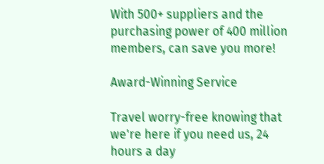With 500+ suppliers and the purchasing power of 400 million members, can save you more!

Award-Winning Service

Travel worry-free knowing that we're here if you need us, 24 hours a day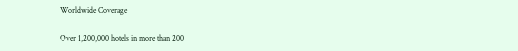Worldwide Coverage

Over 1,200,000 hotels in more than 200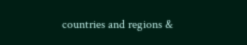countries and regions &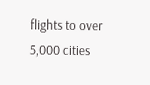flights to over 5,000 cities